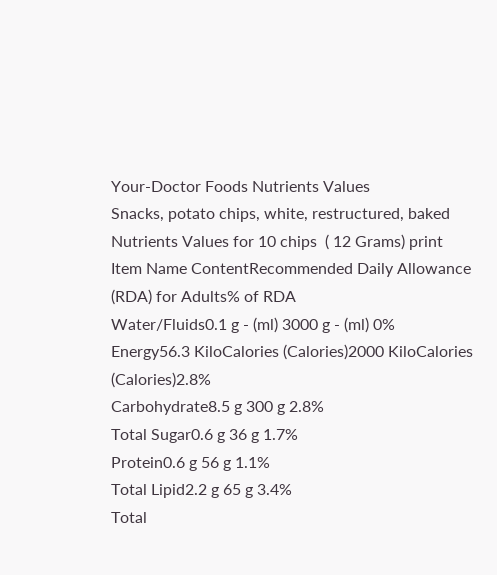Your-Doctor Foods Nutrients Values
Snacks, potato chips, white, restructured, baked
Nutrients Values for 10 chips  ( 12 Grams) print
Item Name ContentRecommended Daily Allowance (RDA) for Adults% of RDA
Water/Fluids0.1 g - (ml) 3000 g - (ml) 0%
Energy56.3 KiloCalories (Calories)2000 KiloCalories (Calories)2.8%
Carbohydrate8.5 g 300 g 2.8%
Total Sugar0.6 g 36 g 1.7%
Protein0.6 g 56 g 1.1%
Total Lipid2.2 g 65 g 3.4%
Total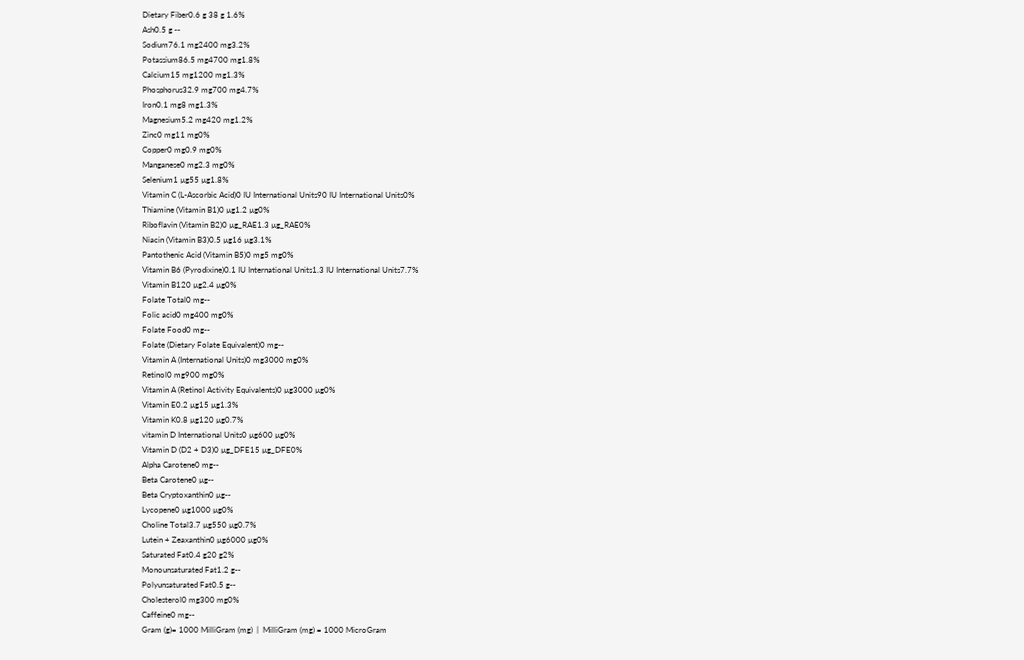Dietary Fiber0.6 g 38 g 1.6%
Ash0.5 g --
Sodium76.1 mg2400 mg3.2%
Potassium86.5 mg4700 mg1.8%
Calcium15 mg1200 mg1.3%
Phosphorus32.9 mg700 mg4.7%
Iron0.1 mg8 mg1.3%
Magnesium5.2 mg420 mg1.2%
Zinc0 mg11 mg0%
Copper0 mg0.9 mg0%
Manganese0 mg2.3 mg0%
Selenium1 µg55 µg1.8%
Vitamin C (L-Ascorbic Acid)0 IU International Units90 IU International Units0%
Thiamine (Vitamin B1)0 µg1.2 µg0%
Riboflavin (Vitamin B2)0 µg_RAE1.3 µg_RAE0%
Niacin (Vitamin B3)0.5 µg16 µg3.1%
Pantothenic Acid (Vitamin B5)0 mg5 mg0%
Vitamin B6 (Pyrodixine)0.1 IU International Units1.3 IU International Units7.7%
Vitamin B120 µg2.4 µg0%
Folate Total0 mg--
Folic acid0 mg400 mg0%
Folate Food0 mg--
Folate (Dietary Folate Equivalent)0 mg--
Vitamin A (International Units)0 mg3000 mg0%
Retinol0 mg900 mg0%
Vitamin A (Retinol Activity Equivalents)0 µg3000 µg0%
Vitamin E0.2 µg15 µg1.3%
Vitamin K0.8 µg120 µg0.7%
vitamin D International Units0 µg600 µg0%
Vitamin D (D2 + D3)0 µg_DFE15 µg_DFE0%
Alpha Carotene0 mg--
Beta Carotene0 µg--
Beta Cryptoxanthin0 µg--
Lycopene0 µg1000 µg0%
Choline Total3.7 µg550 µg0.7%
Lutein + Zeaxanthin0 µg6000 µg0%
Saturated Fat0.4 g20 g2%
Monounsaturated Fat1.2 g--
Polyunsaturated Fat0.5 g--
Cholesterol0 mg300 mg0%
Caffeine0 mg--
Gram (g)= 1000 MilliGram (mg)  |  MilliGram (mg) = 1000 MicroGram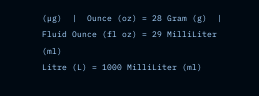(µg)  |  Ounce (oz) = 28 Gram (g)  |  Fluid Ounce (fl oz) = 29 MilliLiter (ml)
Litre (L) = 1000 MilliLiter (ml)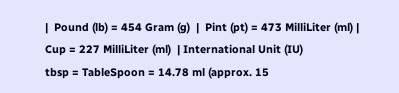|  Pound (lb) = 454 Gram (g)  |  Pint (pt) = 473 MilliLiter (ml) | Cup = 227 MilliLiter (ml)  | International Unit (IU)
tbsp = TableSpoon = 14.78 ml (approx. 15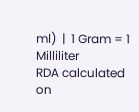ml)  |  1 Gram = 1 Milliliter
RDA calculated on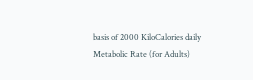basis of 2000 KiloCalories daily Metabolic Rate (for Adults)